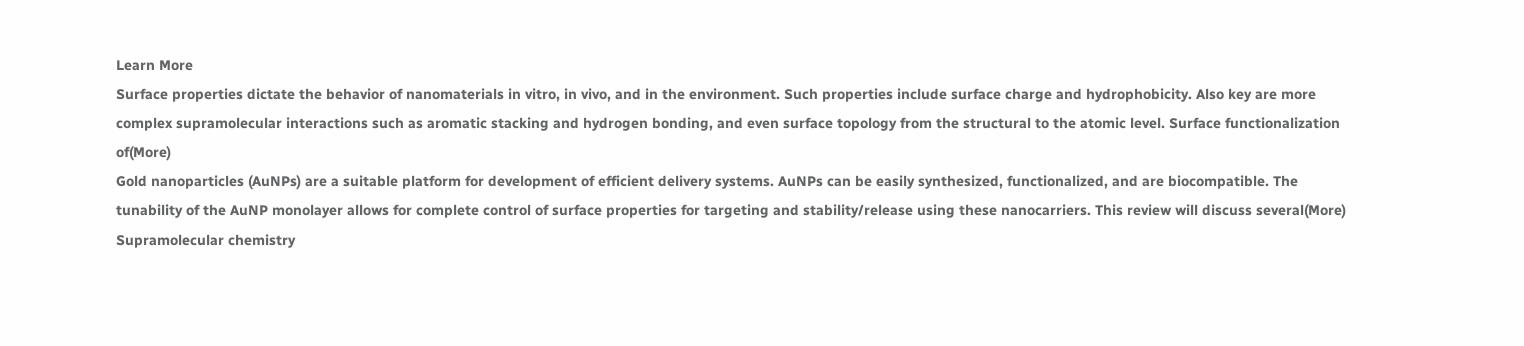Learn More
Surface properties dictate the behavior of nanomaterials in vitro, in vivo, and in the environment. Such properties include surface charge and hydrophobicity. Also key are more complex supramolecular interactions such as aromatic stacking and hydrogen bonding, and even surface topology from the structural to the atomic level. Surface functionalization of(More)
Gold nanoparticles (AuNPs) are a suitable platform for development of efficient delivery systems. AuNPs can be easily synthesized, functionalized, and are biocompatible. The tunability of the AuNP monolayer allows for complete control of surface properties for targeting and stability/release using these nanocarriers. This review will discuss several(More)
Supramolecular chemistry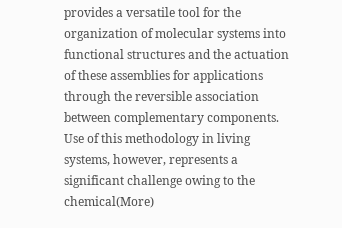provides a versatile tool for the organization of molecular systems into functional structures and the actuation of these assemblies for applications through the reversible association between complementary components. Use of this methodology in living systems, however, represents a significant challenge owing to the chemical(More)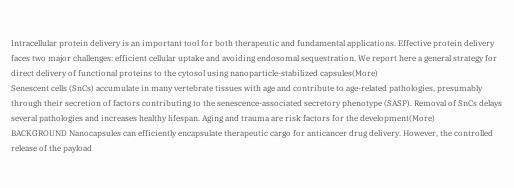Intracellular protein delivery is an important tool for both therapeutic and fundamental applications. Effective protein delivery faces two major challenges: efficient cellular uptake and avoiding endosomal sequestration. We report here a general strategy for direct delivery of functional proteins to the cytosol using nanoparticle-stabilized capsules(More)
Senescent cells (SnCs) accumulate in many vertebrate tissues with age and contribute to age-related pathologies, presumably through their secretion of factors contributing to the senescence-associated secretory phenotype (SASP). Removal of SnCs delays several pathologies and increases healthy lifespan. Aging and trauma are risk factors for the development(More)
BACKGROUND Nanocapsules can efficiently encapsulate therapeutic cargo for anticancer drug delivery. However, the controlled release of the payload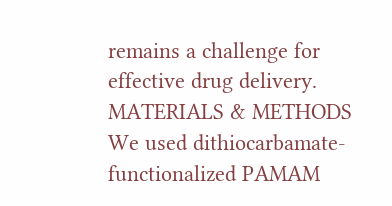remains a challenge for effective drug delivery. MATERIALS & METHODS We used dithiocarbamate-functionalized PAMAM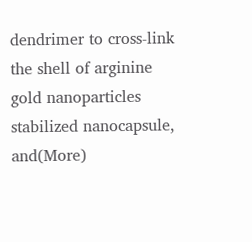dendrimer to cross-link the shell of arginine gold nanoparticles stabilized nanocapsule, and(More)